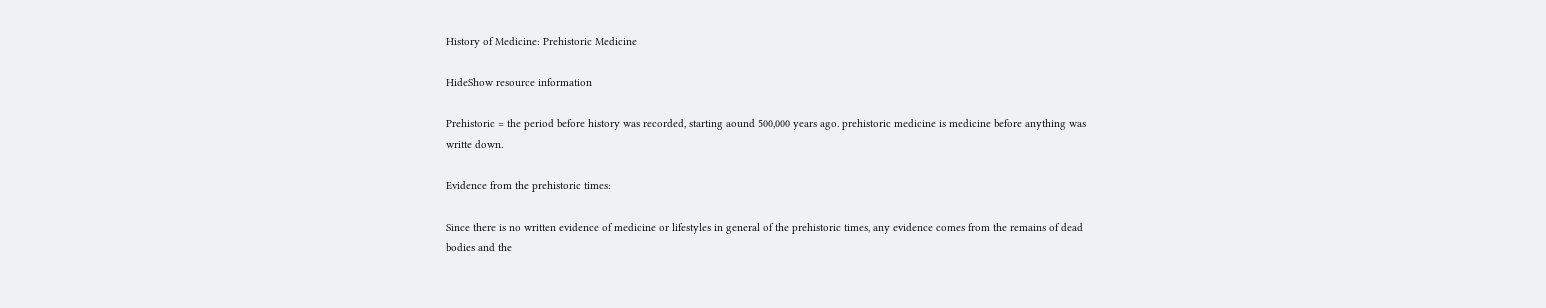History of Medicine: Prehistoric Medicine

HideShow resource information

Prehistoric = the period before history was recorded, starting aound 500,000 years ago. prehistoric medicine is medicine before anything was writte down.

Evidence from the prehistoric times:

Since there is no written evidence of medicine or lifestyles in general of the prehistoric times, any evidence comes from the remains of dead bodies and the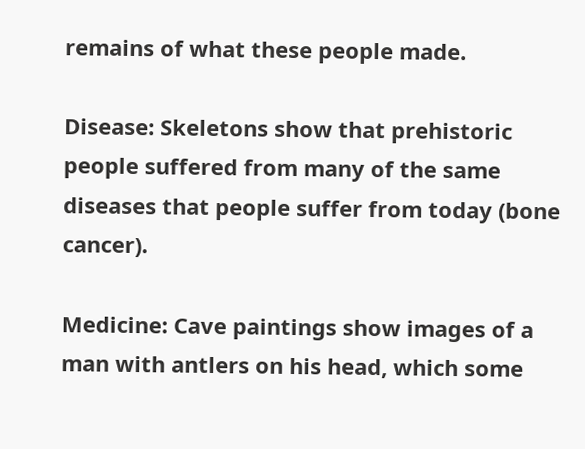remains of what these people made.

Disease: Skeletons show that prehistoric people suffered from many of the same diseases that people suffer from today (bone cancer).

Medicine: Cave paintings show images of a man with antlers on his head, which some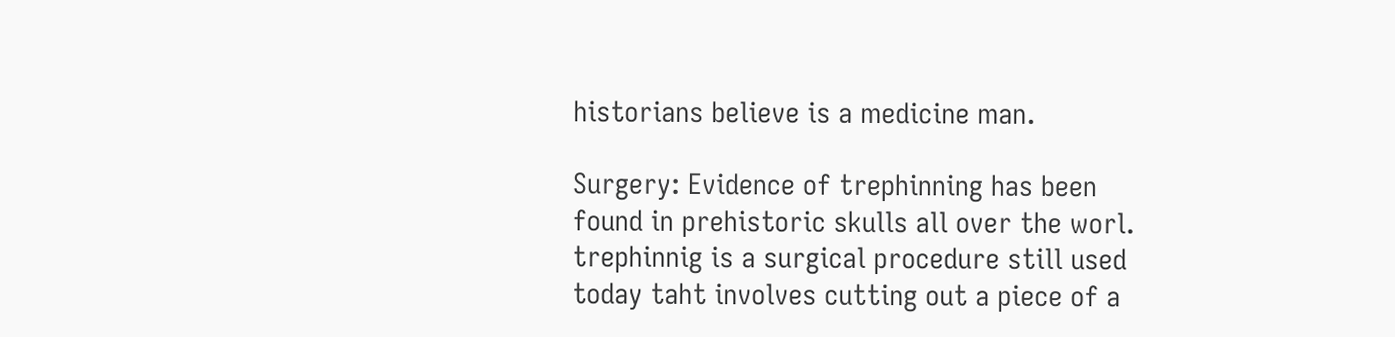historians believe is a medicine man.

Surgery: Evidence of trephinning has been found in prehistoric skulls all over the worl. trephinnig is a surgical procedure still used today taht involves cutting out a piece of a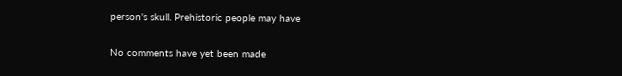person's skull. Prehistoric people may have


No comments have yet been made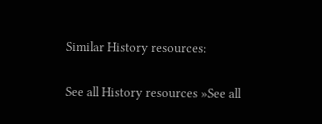Similar History resources:

See all History resources »See all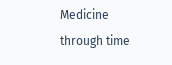Medicine through time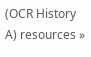(OCR History A) resources »